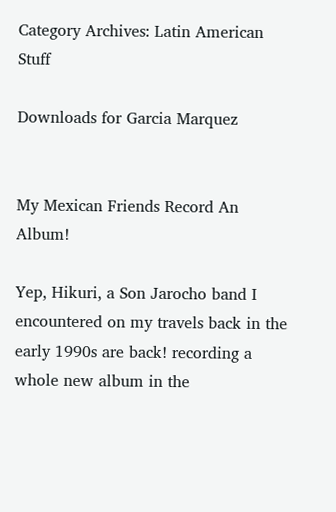Category Archives: Latin American Stuff

Downloads for Garcia Marquez


My Mexican Friends Record An Album!

Yep, Hikuri, a Son Jarocho band I encountered on my travels back in the early 1990s are back! recording a whole new album in the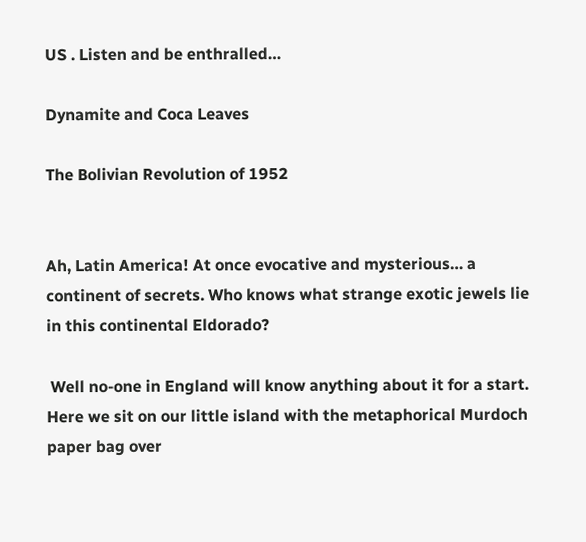US . Listen and be enthralled…

Dynamite and Coca Leaves

The Bolivian Revolution of 1952


Ah, Latin America! At once evocative and mysterious… a continent of secrets. Who knows what strange exotic jewels lie in this continental Eldorado?

 Well no-one in England will know anything about it for a start. Here we sit on our little island with the metaphorical Murdoch paper bag over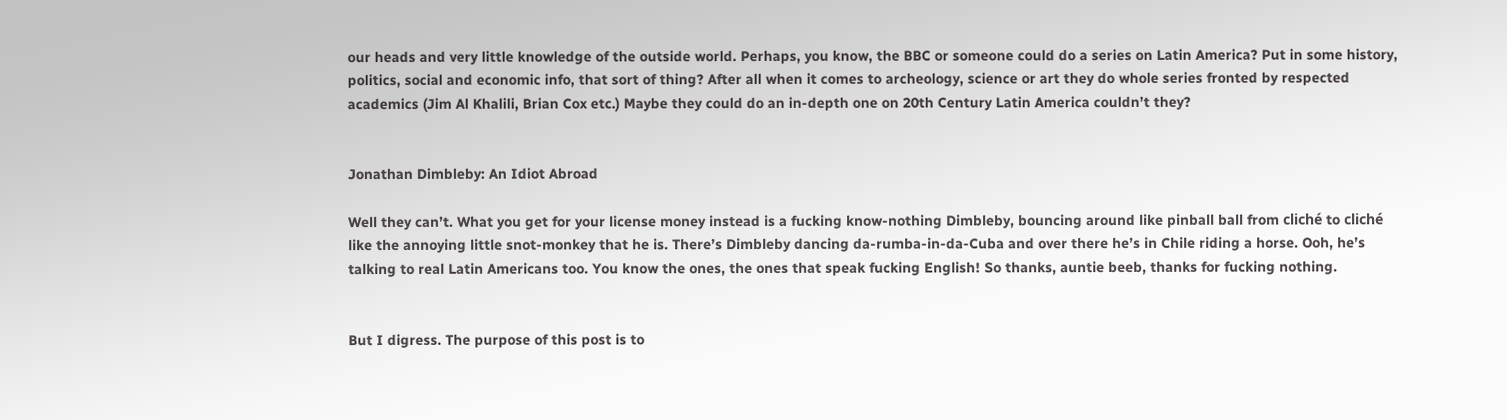our heads and very little knowledge of the outside world. Perhaps, you know, the BBC or someone could do a series on Latin America? Put in some history, politics, social and economic info, that sort of thing? After all when it comes to archeology, science or art they do whole series fronted by respected academics (Jim Al Khalili, Brian Cox etc.) Maybe they could do an in-depth one on 20th Century Latin America couldn’t they?


Jonathan Dimbleby: An Idiot Abroad

Well they can’t. What you get for your license money instead is a fucking know-nothing Dimbleby, bouncing around like pinball ball from cliché to cliché like the annoying little snot-monkey that he is. There’s Dimbleby dancing da-rumba-in-da-Cuba and over there he’s in Chile riding a horse. Ooh, he’s talking to real Latin Americans too. You know the ones, the ones that speak fucking English! So thanks, auntie beeb, thanks for fucking nothing.


But I digress. The purpose of this post is to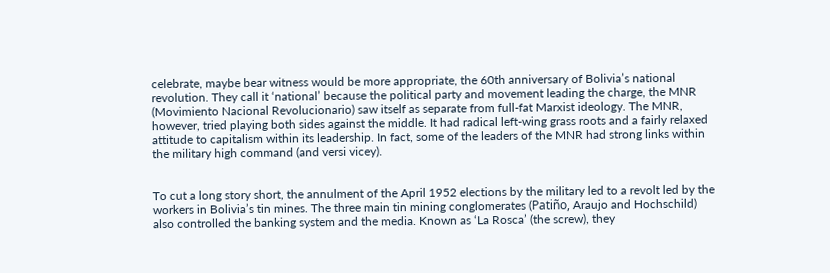celebrate, maybe bear witness would be more appropriate, the 60th anniversary of Bolivia’s national revolution. They call it ‘national’ because the political party and movement leading the charge, the MNR (Movimiento Nacional Revolucionario) saw itself as separate from full-fat Marxist ideology. The MNR, however, tried playing both sides against the middle. It had radical left-wing grass roots and a fairly relaxed attitude to capitalism within its leadership. In fact, some of the leaders of the MNR had strong links within the military high command (and versi vicey).


To cut a long story short, the annulment of the April 1952 elections by the military led to a revolt led by the workers in Bolivia’s tin mines. The three main tin mining conglomerates (Patiño, Araujo and Hochschild) also controlled the banking system and the media. Known as ‘La Rosca’ (the screw), they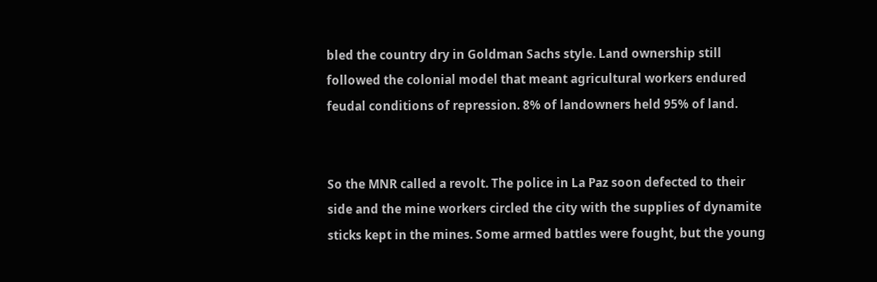bled the country dry in Goldman Sachs style. Land ownership still followed the colonial model that meant agricultural workers endured feudal conditions of repression. 8% of landowners held 95% of land.


So the MNR called a revolt. The police in La Paz soon defected to their side and the mine workers circled the city with the supplies of dynamite sticks kept in the mines. Some armed battles were fought, but the young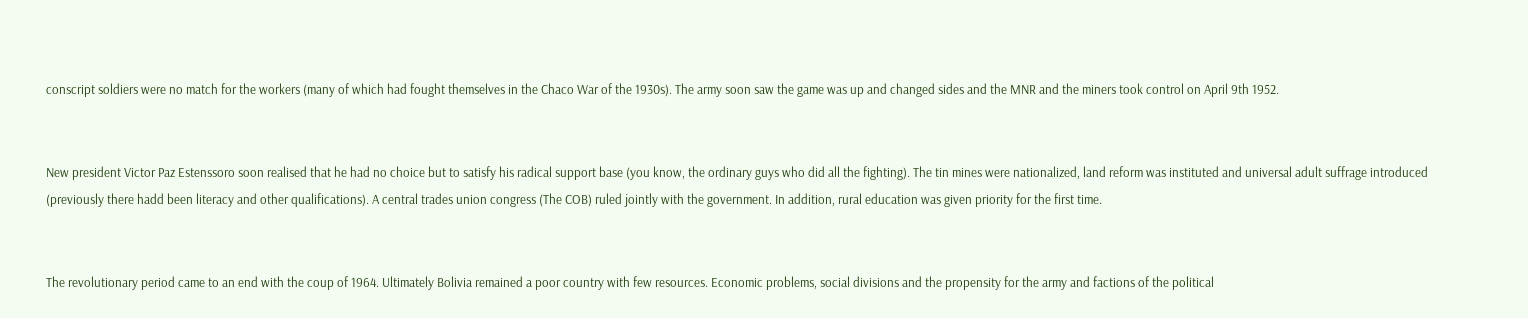conscript soldiers were no match for the workers (many of which had fought themselves in the Chaco War of the 1930s). The army soon saw the game was up and changed sides and the MNR and the miners took control on April 9th 1952.


New president Victor Paz Estenssoro soon realised that he had no choice but to satisfy his radical support base (you know, the ordinary guys who did all the fighting). The tin mines were nationalized, land reform was instituted and universal adult suffrage introduced (previously there hadd been literacy and other qualifications). A central trades union congress (The COB) ruled jointly with the government. In addition, rural education was given priority for the first time.


The revolutionary period came to an end with the coup of 1964. Ultimately Bolivia remained a poor country with few resources. Economic problems, social divisions and the propensity for the army and factions of the political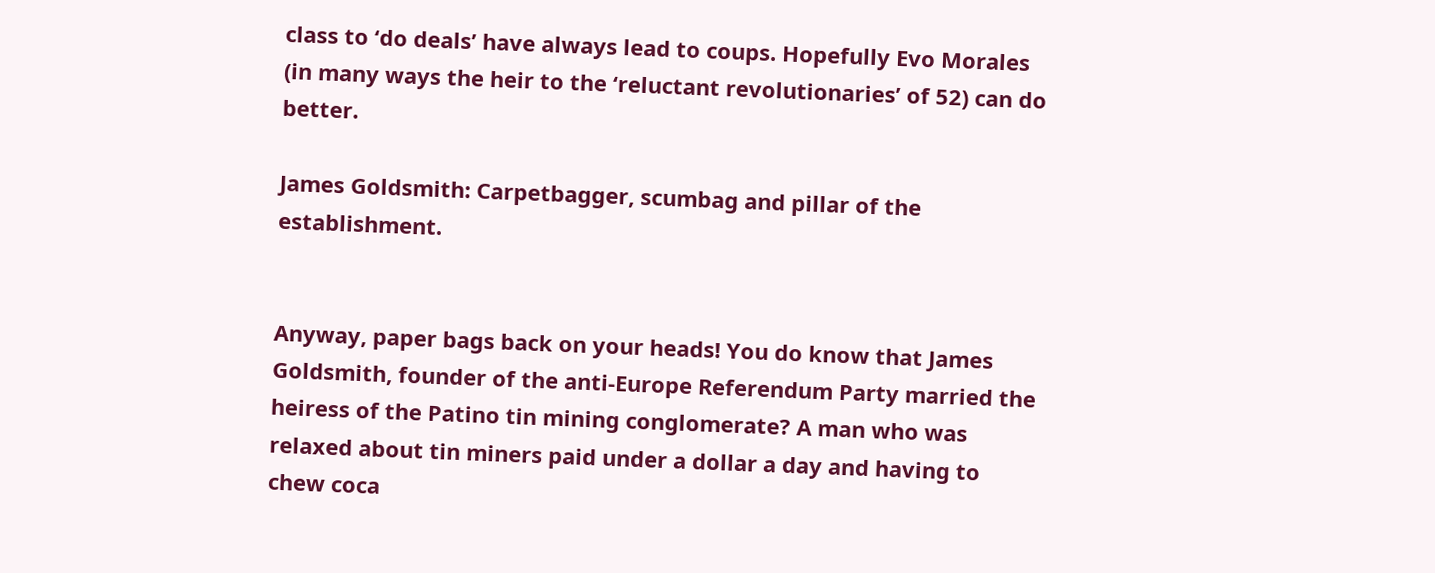class to ‘do deals’ have always lead to coups. Hopefully Evo Morales (in many ways the heir to the ‘reluctant revolutionaries’ of 52) can do better.

James Goldsmith: Carpetbagger, scumbag and pillar of the establishment.


Anyway, paper bags back on your heads! You do know that James Goldsmith, founder of the anti-Europe Referendum Party married the heiress of the Patino tin mining conglomerate? A man who was relaxed about tin miners paid under a dollar a day and having to chew coca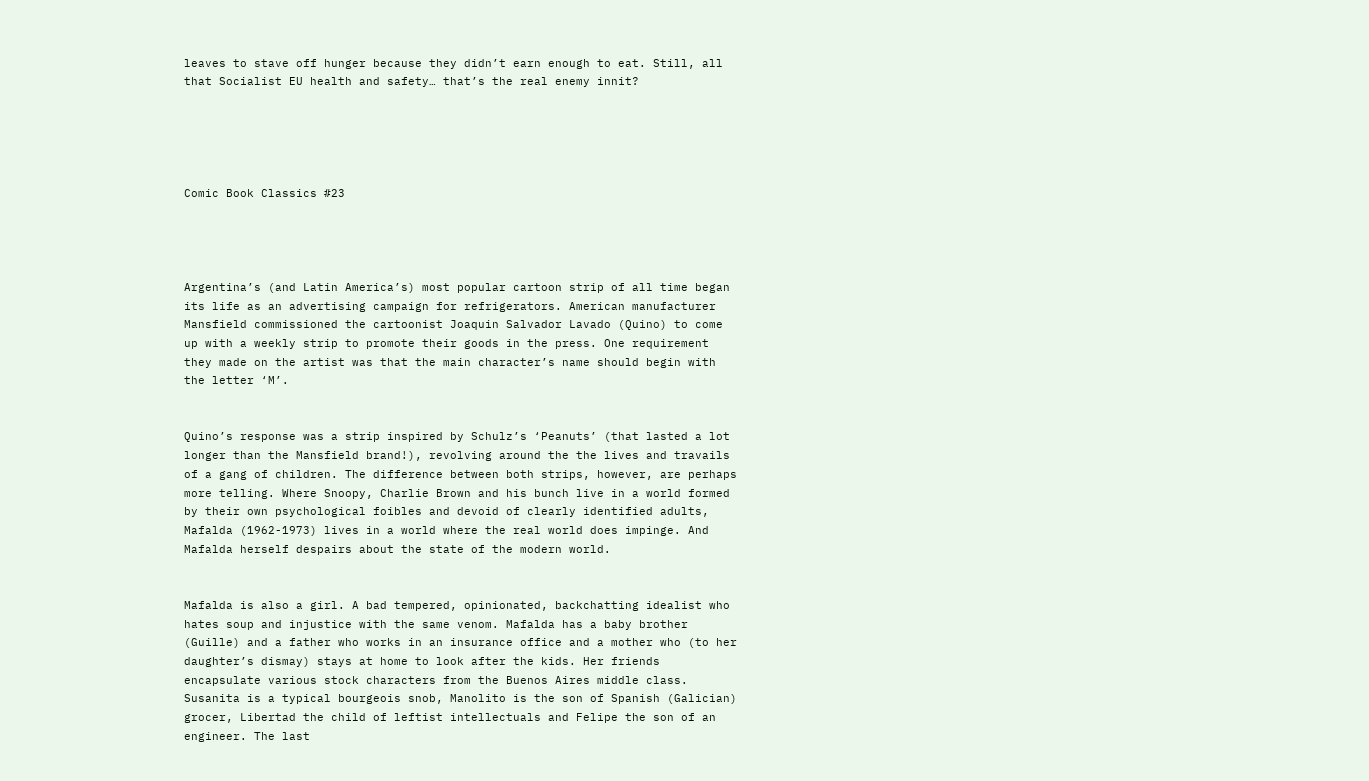leaves to stave off hunger because they didn’t earn enough to eat. Still, all that Socialist EU health and safety… that’s the real enemy innit?





Comic Book Classics #23




Argentina’s (and Latin America’s) most popular cartoon strip of all time began its life as an advertising campaign for refrigerators. American manufacturer Mansfield commissioned the cartoonist Joaquin Salvador Lavado (Quino) to come up with a weekly strip to promote their goods in the press. One requirement they made on the artist was that the main character’s name should begin with the letter ‘M’.


Quino’s response was a strip inspired by Schulz’s ‘Peanuts’ (that lasted a lot longer than the Mansfield brand!), revolving around the the lives and travails of a gang of children. The difference between both strips, however, are perhaps more telling. Where Snoopy, Charlie Brown and his bunch live in a world formed by their own psychological foibles and devoid of clearly identified adults, Mafalda (1962-1973) lives in a world where the real world does impinge. And Mafalda herself despairs about the state of the modern world.


Mafalda is also a girl. A bad tempered, opinionated, backchatting idealist who hates soup and injustice with the same venom. Mafalda has a baby brother (Guille) and a father who works in an insurance office and a mother who (to her daughter’s dismay) stays at home to look after the kids. Her friends encapsulate various stock characters from the Buenos Aires middle class. Susanita is a typical bourgeois snob, Manolito is the son of Spanish (Galician) grocer, Libertad the child of leftist intellectuals and Felipe the son of an engineer. The last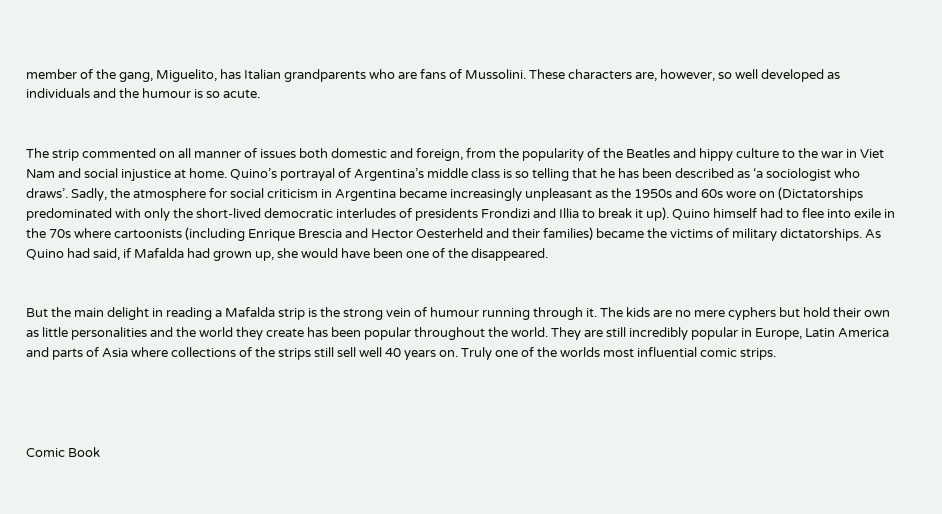member of the gang, Miguelito, has Italian grandparents who are fans of Mussolini. These characters are, however, so well developed as individuals and the humour is so acute.


The strip commented on all manner of issues both domestic and foreign, from the popularity of the Beatles and hippy culture to the war in Viet Nam and social injustice at home. Quino’s portrayal of Argentina’s middle class is so telling that he has been described as ‘a sociologist who draws’. Sadly, the atmosphere for social criticism in Argentina became increasingly unpleasant as the 1950s and 60s wore on (Dictatorships predominated with only the short-lived democratic interludes of presidents Frondizi and Illia to break it up). Quino himself had to flee into exile in the 70s where cartoonists (including Enrique Brescia and Hector Oesterheld and their families) became the victims of military dictatorships. As Quino had said, if Mafalda had grown up, she would have been one of the disappeared.


But the main delight in reading a Mafalda strip is the strong vein of humour running through it. The kids are no mere cyphers but hold their own as little personalities and the world they create has been popular throughout the world. They are still incredibly popular in Europe, Latin America and parts of Asia where collections of the strips still sell well 40 years on. Truly one of the worlds most influential comic strips.




Comic Book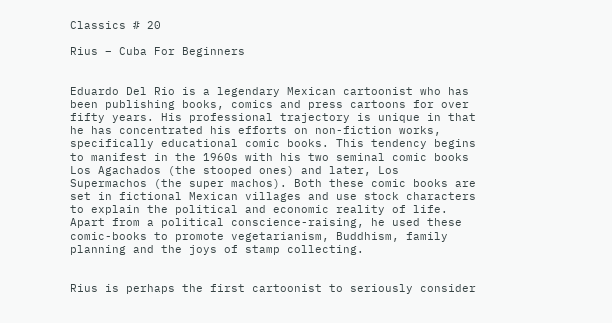Classics # 20

Rius – Cuba For Beginners


Eduardo Del Rio is a legendary Mexican cartoonist who has been publishing books, comics and press cartoons for over fifty years. His professional trajectory is unique in that he has concentrated his efforts on non-fiction works, specifically educational comic books. This tendency begins to manifest in the 1960s with his two seminal comic books Los Agachados (the stooped ones) and later, Los Supermachos (the super machos). Both these comic books are set in fictional Mexican villages and use stock characters to explain the political and economic reality of life. Apart from a political conscience-raising, he used these comic-books to promote vegetarianism, Buddhism, family planning and the joys of stamp collecting.


Rius is perhaps the first cartoonist to seriously consider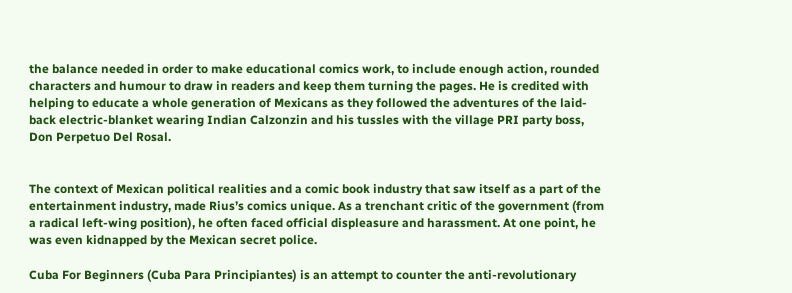the balance needed in order to make educational comics work, to include enough action, rounded characters and humour to draw in readers and keep them turning the pages. He is credited with helping to educate a whole generation of Mexicans as they followed the adventures of the laid-back electric-blanket wearing Indian Calzonzin and his tussles with the village PRI party boss, Don Perpetuo Del Rosal.


The context of Mexican political realities and a comic book industry that saw itself as a part of the entertainment industry, made Rius’s comics unique. As a trenchant critic of the government (from a radical left-wing position), he often faced official displeasure and harassment. At one point, he was even kidnapped by the Mexican secret police.

Cuba For Beginners (Cuba Para Principiantes) is an attempt to counter the anti-revolutionary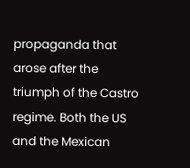propaganda that arose after the triumph of the Castro regime. Both the US and the Mexican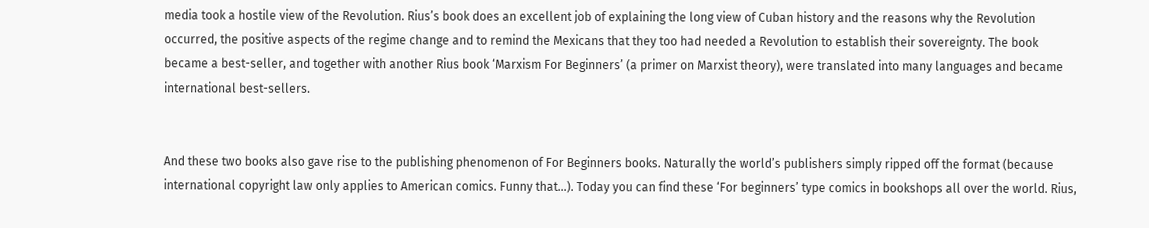media took a hostile view of the Revolution. Rius’s book does an excellent job of explaining the long view of Cuban history and the reasons why the Revolution occurred, the positive aspects of the regime change and to remind the Mexicans that they too had needed a Revolution to establish their sovereignty. The book became a best-seller, and together with another Rius book ‘Marxism For Beginners’ (a primer on Marxist theory), were translated into many languages and became international best-sellers.


And these two books also gave rise to the publishing phenomenon of For Beginners books. Naturally the world’s publishers simply ripped off the format (because international copyright law only applies to American comics. Funny that…). Today you can find these ‘For beginners’ type comics in bookshops all over the world. Rius,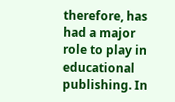therefore, has had a major role to play in educational publishing. In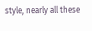style, nearly all these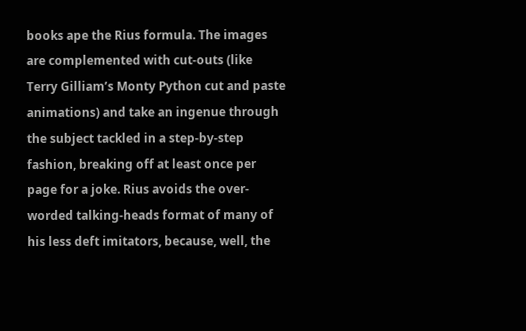books ape the Rius formula. The images are complemented with cut-outs (like Terry Gilliam’s Monty Python cut and paste animations) and take an ingenue through the subject tackled in a step-by-step fashion, breaking off at least once per page for a joke. Rius avoids the over-worded talking-heads format of many of his less deft imitators, because, well, the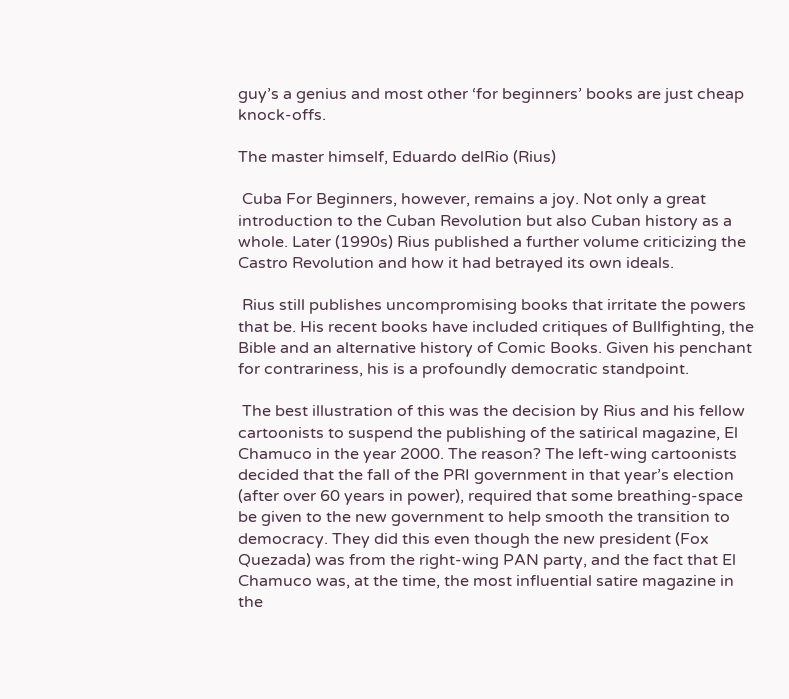guy’s a genius and most other ‘for beginners’ books are just cheap knock-offs.

The master himself, Eduardo delRio (Rius)

 Cuba For Beginners, however, remains a joy. Not only a great introduction to the Cuban Revolution but also Cuban history as a whole. Later (1990s) Rius published a further volume criticizing the Castro Revolution and how it had betrayed its own ideals.

 Rius still publishes uncompromising books that irritate the powers that be. His recent books have included critiques of Bullfighting, the Bible and an alternative history of Comic Books. Given his penchant for contrariness, his is a profoundly democratic standpoint.

 The best illustration of this was the decision by Rius and his fellow cartoonists to suspend the publishing of the satirical magazine, El Chamuco in the year 2000. The reason? The left-wing cartoonists decided that the fall of the PRI government in that year’s election (after over 60 years in power), required that some breathing-space be given to the new government to help smooth the transition to democracy. They did this even though the new president (Fox Quezada) was from the right-wing PAN party, and the fact that El Chamuco was, at the time, the most influential satire magazine in the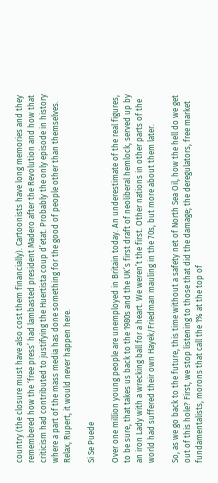country (the closure must have also cost them financially). Cartoonists have long memories and they remembered how the ‘free press’ had lambasted president Madero after the Revolution and how that criticism had contributed to justifying the Huertista coup d’etat. Probably the only episode in history where a part of the mass media has done something for the good of people other than themselves. Relax, Rupert, it would never happen here.

Si Se Puede

Over one million young people are unemployed in Britain today. An underestimate of the real figures, to be sure, that takes us back to the 1980s and the UK’s first draft of neoliberal hemlock, served up by an iron Lady with a wrecking ball for a heart. We weren’t the first. Other nations in other parts of the world had suffered their own Hayek/Friedman mauling in the 70s, but more about them later.

So, as we go back to the future, this time without a safety net of North Sea Oil, how the hell do we get out of this hole? First, we stop listening to those that did the damage; the deregulators, free market fundamentalists, morons that call the 1% at the top of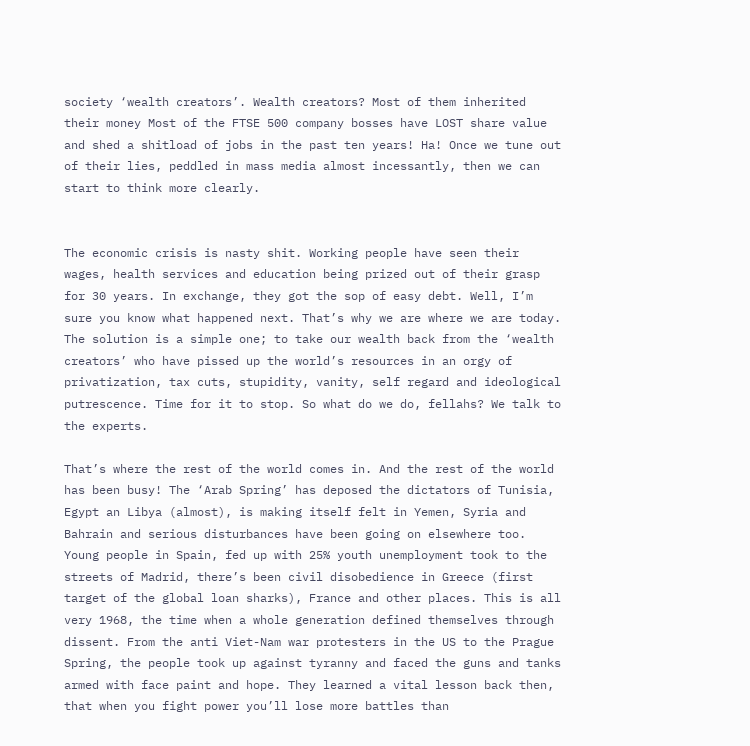society ‘wealth creators’. Wealth creators? Most of them inherited their money Most of the FTSE 500 company bosses have LOST share value and shed a shitload of jobs in the past ten years! Ha! Once we tune out of their lies, peddled in mass media almost incessantly, then we can start to think more clearly.


The economic crisis is nasty shit. Working people have seen their wages, health services and education being prized out of their grasp for 30 years. In exchange, they got the sop of easy debt. Well, I’m sure you know what happened next. That’s why we are where we are today. The solution is a simple one; to take our wealth back from the ‘wealth creators’ who have pissed up the world’s resources in an orgy of privatization, tax cuts, stupidity, vanity, self regard and ideological putrescence. Time for it to stop. So what do we do, fellahs? We talk to the experts.

That’s where the rest of the world comes in. And the rest of the world has been busy! The ‘Arab Spring’ has deposed the dictators of Tunisia, Egypt an Libya (almost), is making itself felt in Yemen, Syria and Bahrain and serious disturbances have been going on elsewhere too. Young people in Spain, fed up with 25% youth unemployment took to the streets of Madrid, there’s been civil disobedience in Greece (first target of the global loan sharks), France and other places. This is all very 1968, the time when a whole generation defined themselves through dissent. From the anti Viet-Nam war protesters in the US to the Prague Spring, the people took up against tyranny and faced the guns and tanks armed with face paint and hope. They learned a vital lesson back then, that when you fight power you’ll lose more battles than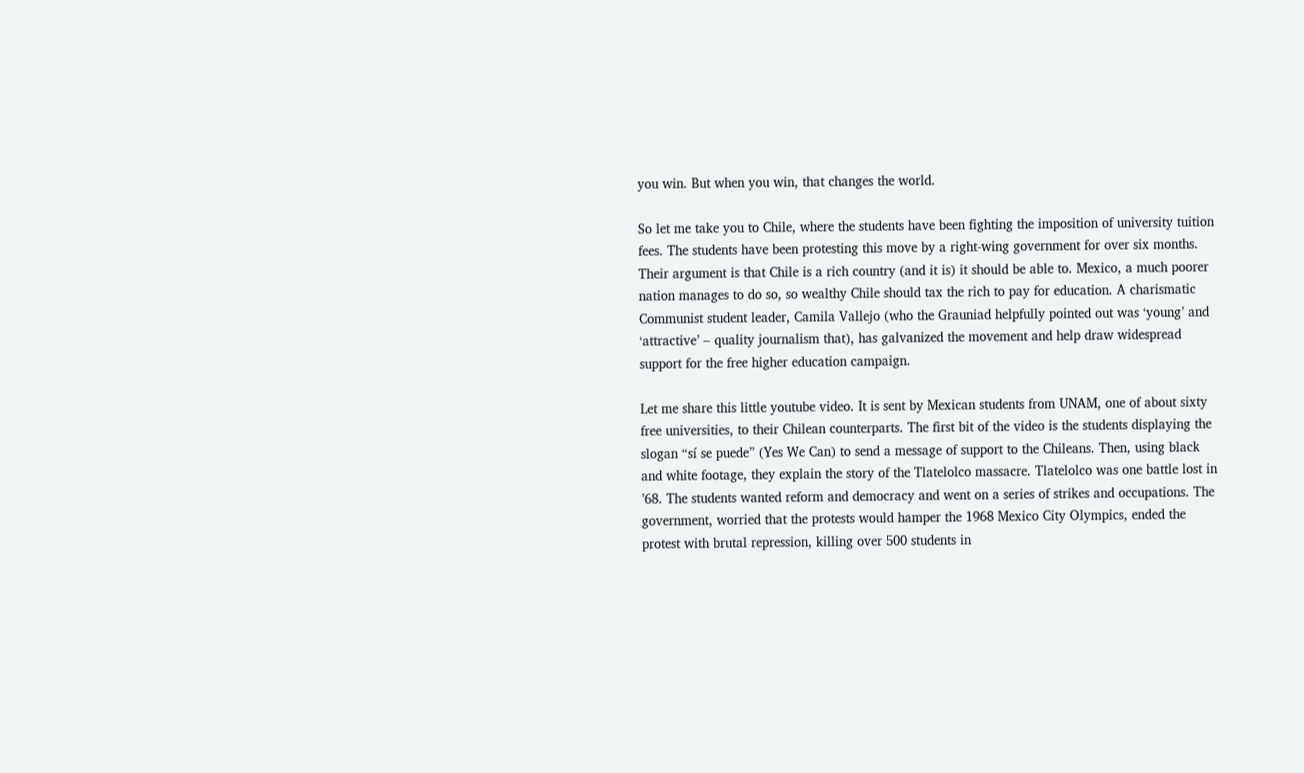you win. But when you win, that changes the world.

So let me take you to Chile, where the students have been fighting the imposition of university tuition fees. The students have been protesting this move by a right-wing government for over six months. Their argument is that Chile is a rich country (and it is) it should be able to. Mexico, a much poorer nation manages to do so, so wealthy Chile should tax the rich to pay for education. A charismatic Communist student leader, Camila Vallejo (who the Grauniad helpfully pointed out was ‘young’ and ‘attractive’ – quality journalism that), has galvanized the movement and help draw widespread support for the free higher education campaign.

Let me share this little youtube video. It is sent by Mexican students from UNAM, one of about sixty free universities, to their Chilean counterparts. The first bit of the video is the students displaying the slogan “sí se puede” (Yes We Can) to send a message of support to the Chileans. Then, using black and white footage, they explain the story of the Tlatelolco massacre. Tlatelolco was one battle lost in ’68. The students wanted reform and democracy and went on a series of strikes and occupations. The government, worried that the protests would hamper the 1968 Mexico City Olympics, ended the protest with brutal repression, killing over 500 students in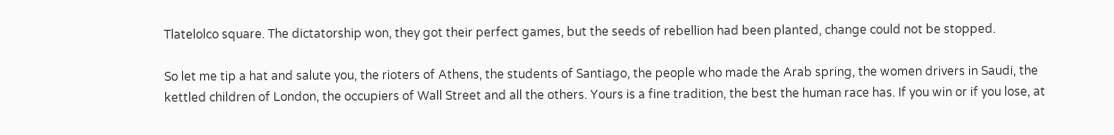Tlatelolco square. The dictatorship won, they got their perfect games, but the seeds of rebellion had been planted, change could not be stopped.

So let me tip a hat and salute you, the rioters of Athens, the students of Santiago, the people who made the Arab spring, the women drivers in Saudi, the kettled children of London, the occupiers of Wall Street and all the others. Yours is a fine tradition, the best the human race has. If you win or if you lose, at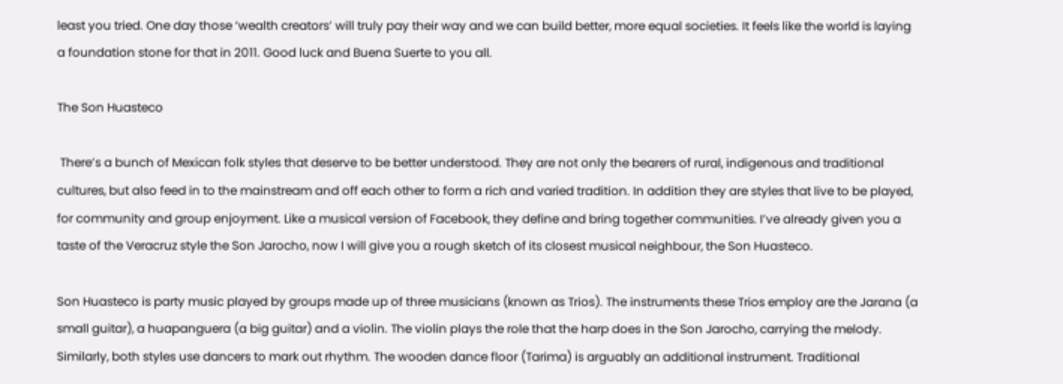least you tried. One day those ‘wealth creators’ will truly pay their way and we can build better, more equal societies. It feels like the world is laying a foundation stone for that in 2011. Good luck and Buena Suerte to you all.

The Son Huasteco

 There’s a bunch of Mexican folk styles that deserve to be better understood. They are not only the bearers of rural, indigenous and traditional cultures, but also feed in to the mainstream and off each other to form a rich and varied tradition. In addition they are styles that live to be played, for community and group enjoyment. Like a musical version of Facebook, they define and bring together communities. I’ve already given you a taste of the Veracruz style the Son Jarocho, now I will give you a rough sketch of its closest musical neighbour, the Son Huasteco.

Son Huasteco is party music played by groups made up of three musicians (known as Trios). The instruments these Trios employ are the Jarana (a small guitar), a huapanguera (a big guitar) and a violin. The violin plays the role that the harp does in the Son Jarocho, carrying the melody. Similarly, both styles use dancers to mark out rhythm. The wooden dance floor (Tarima) is arguably an additional instrument. Traditional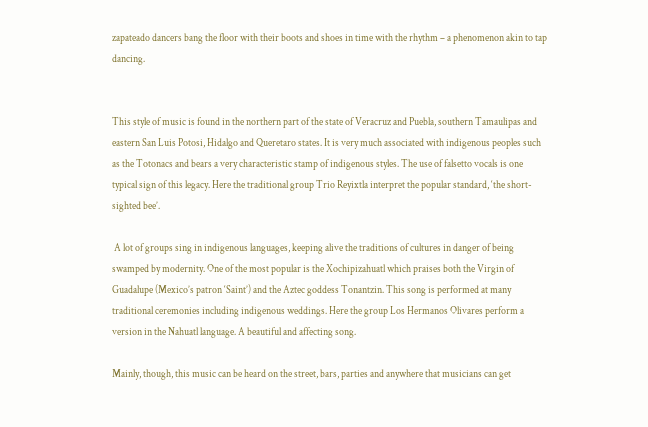zapateado dancers bang the floor with their boots and shoes in time with the rhythm – a phenomenon akin to tap dancing.


This style of music is found in the northern part of the state of Veracruz and Puebla, southern Tamaulipas and eastern San Luis Potosi, Hidalgo and Queretaro states. It is very much associated with indigenous peoples such as the Totonacs and bears a very characteristic stamp of indigenous styles. The use of falsetto vocals is one typical sign of this legacy. Here the traditional group Trio Reyixtla interpret the popular standard, ‘the short-sighted bee’.

 A lot of groups sing in indigenous languages, keeping alive the traditions of cultures in danger of being swamped by modernity. One of the most popular is the Xochipizahuatl which praises both the Virgin of Guadalupe (Mexico’s patron ‘Saint’) and the Aztec goddess Tonantzin. This song is performed at many traditional ceremonies including indigenous weddings. Here the group Los Hermanos Olivares perform a version in the Nahuatl language. A beautiful and affecting song.

Mainly, though, this music can be heard on the street, bars, parties and anywhere that musicians can get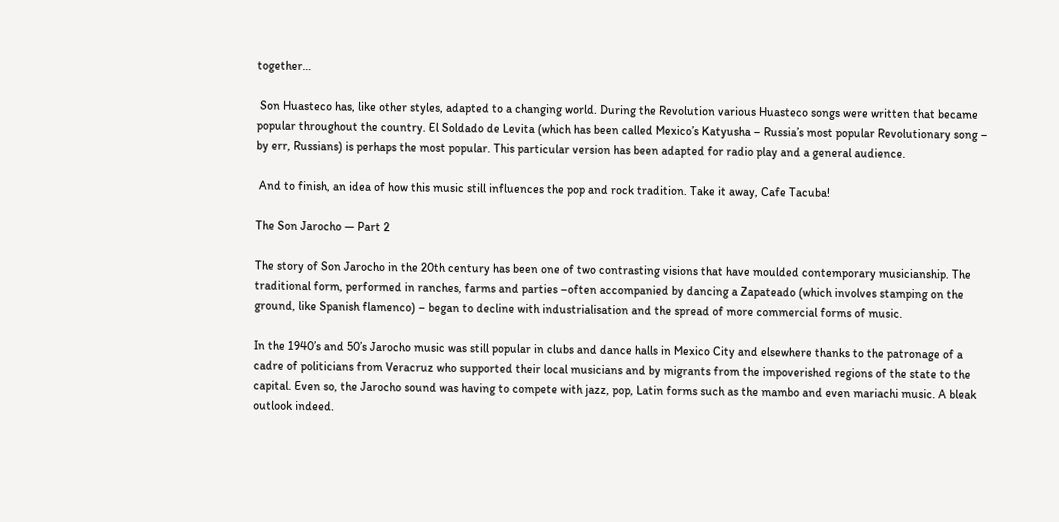together…

 Son Huasteco has, like other styles, adapted to a changing world. During the Revolution various Huasteco songs were written that became popular throughout the country. El Soldado de Levita (which has been called Mexico’s Katyusha – Russia’s most popular Revolutionary song – by err, Russians) is perhaps the most popular. This particular version has been adapted for radio play and a general audience.

 And to finish, an idea of how this music still influences the pop and rock tradition. Take it away, Cafe Tacuba!

The Son Jarocho — Part 2

The story of Son Jarocho in the 20th century has been one of two contrasting visions that have moulded contemporary musicianship. The traditional form, performed in ranches, farms and parties –often accompanied by dancing a Zapateado (which involves stamping on the ground, like Spanish flamenco) – began to decline with industrialisation and the spread of more commercial forms of music.

In the 1940’s and 50’s Jarocho music was still popular in clubs and dance halls in Mexico City and elsewhere thanks to the patronage of a cadre of politicians from Veracruz who supported their local musicians and by migrants from the impoverished regions of the state to the capital. Even so, the Jarocho sound was having to compete with jazz, pop, Latin forms such as the mambo and even mariachi music. A bleak outlook indeed.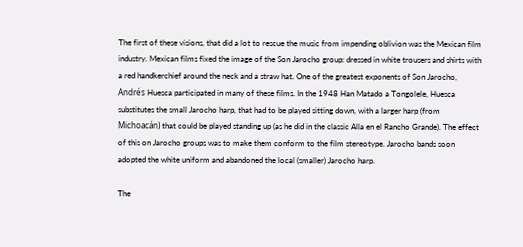The first of these visions, that did a lot to rescue the music from impending oblivion was the Mexican film industry. Mexican films fixed the image of the Son Jarocho group: dressed in white trousers and shirts with a red handkerchief around the neck and a straw hat. One of the greatest exponents of Son Jarocho, Andrés Huesca participated in many of these films. In the 1948 Han Matado a Tongolele, Huesca substitutes the small Jarocho harp, that had to be played sitting down, with a larger harp (from Michoacán) that could be played standing up (as he did in the classic Alla en el Rancho Grande). The effect of this on Jarocho groups was to make them conform to the film stereotype. Jarocho bands soon adopted the white uniform and abandoned the local (smaller) Jarocho harp.

The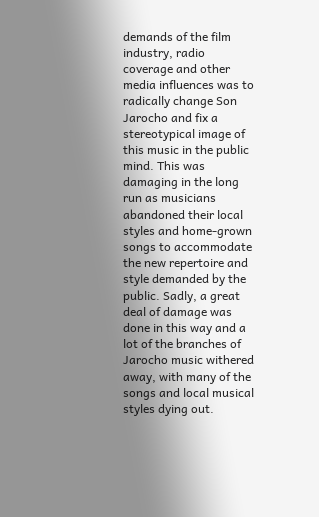demands of the film industry, radio coverage and other media influences was to radically change Son Jarocho and fix a stereotypical image of this music in the public mind. This was damaging in the long run as musicians abandoned their local styles and home-grown songs to accommodate the new repertoire and style demanded by the public. Sadly, a great deal of damage was done in this way and a lot of the branches of Jarocho music withered away, with many of the songs and local musical styles dying out.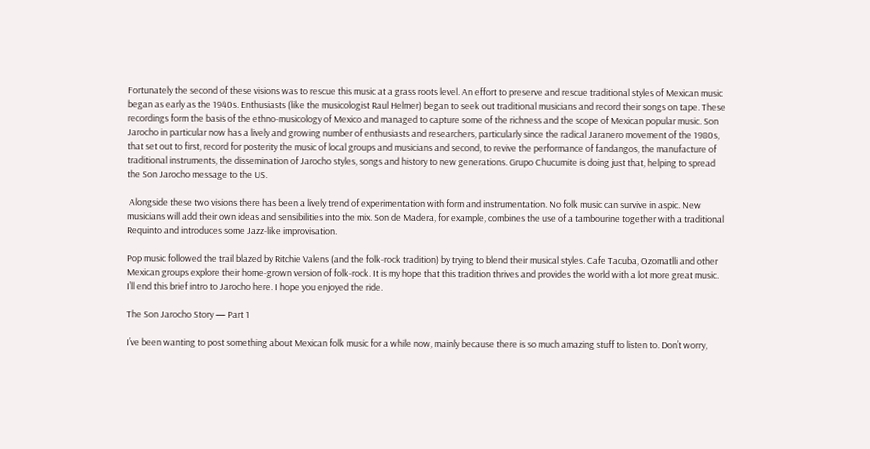Fortunately the second of these visions was to rescue this music at a grass roots level. An effort to preserve and rescue traditional styles of Mexican music began as early as the 1940s. Enthusiasts (like the musicologist Raul Helmer) began to seek out traditional musicians and record their songs on tape. These recordings form the basis of the ethno-musicology of Mexico and managed to capture some of the richness and the scope of Mexican popular music. Son Jarocho in particular now has a lively and growing number of enthusiasts and researchers, particularly since the radical Jaranero movement of the 1980s, that set out to first, record for posterity the music of local groups and musicians and second, to revive the performance of fandangos, the manufacture of traditional instruments, the dissemination of Jarocho styles, songs and history to new generations. Grupo Chucumite is doing just that, helping to spread the Son Jarocho message to the US.

 Alongside these two visions there has been a lively trend of experimentation with form and instrumentation. No folk music can survive in aspic. New musicians will add their own ideas and sensibilities into the mix. Son de Madera, for example, combines the use of a tambourine together with a traditional Requinto and introduces some Jazz-like improvisation.

Pop music followed the trail blazed by Ritchie Valens (and the folk-rock tradition) by trying to blend their musical styles. Cafe Tacuba, Ozomatlli and other Mexican groups explore their home-grown version of folk-rock. It is my hope that this tradition thrives and provides the world with a lot more great music. I’ll end this brief intro to Jarocho here. I hope you enjoyed the ride.

The Son Jarocho Story — Part 1

I’ve been wanting to post something about Mexican folk music for a while now, mainly because there is so much amazing stuff to listen to. Don’t worry,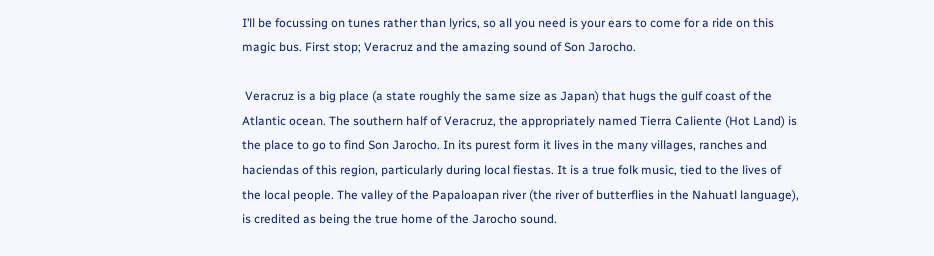I’ll be focussing on tunes rather than lyrics, so all you need is your ears to come for a ride on this magic bus. First stop; Veracruz and the amazing sound of Son Jarocho.

 Veracruz is a big place (a state roughly the same size as Japan) that hugs the gulf coast of the Atlantic ocean. The southern half of Veracruz, the appropriately named Tierra Caliente (Hot Land) is the place to go to find Son Jarocho. In its purest form it lives in the many villages, ranches and haciendas of this region, particularly during local fiestas. It is a true folk music, tied to the lives of the local people. The valley of the Papaloapan river (the river of butterflies in the Nahuatl language), is credited as being the true home of the Jarocho sound.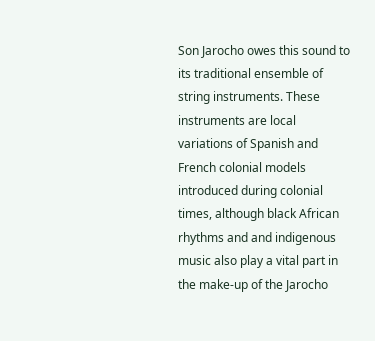Son Jarocho owes this sound to its traditional ensemble of string instruments. These instruments are local variations of Spanish and French colonial models introduced during colonial times, although black African rhythms and and indigenous music also play a vital part in the make-up of the Jarocho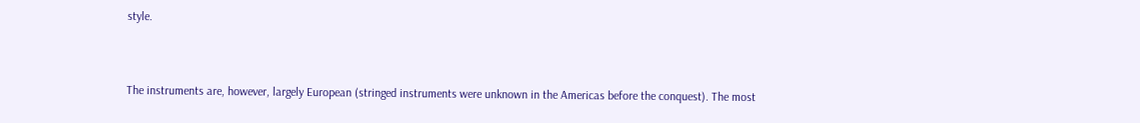style.


The instruments are, however, largely European (stringed instruments were unknown in the Americas before the conquest). The most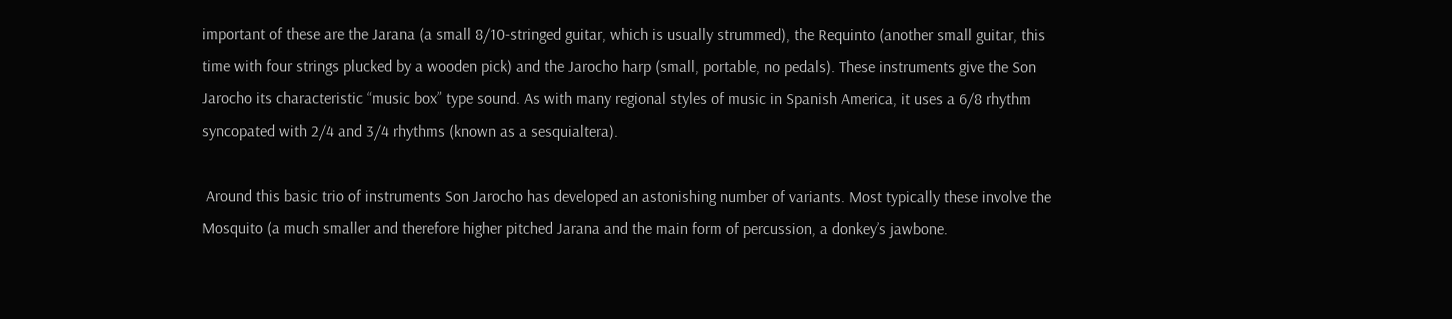important of these are the Jarana (a small 8/10-stringed guitar, which is usually strummed), the Requinto (another small guitar, this time with four strings plucked by a wooden pick) and the Jarocho harp (small, portable, no pedals). These instruments give the Son Jarocho its characteristic “music box” type sound. As with many regional styles of music in Spanish America, it uses a 6/8 rhythm syncopated with 2/4 and 3/4 rhythms (known as a sesquialtera).

 Around this basic trio of instruments Son Jarocho has developed an astonishing number of variants. Most typically these involve the Mosquito (a much smaller and therefore higher pitched Jarana and the main form of percussion, a donkey’s jawbone.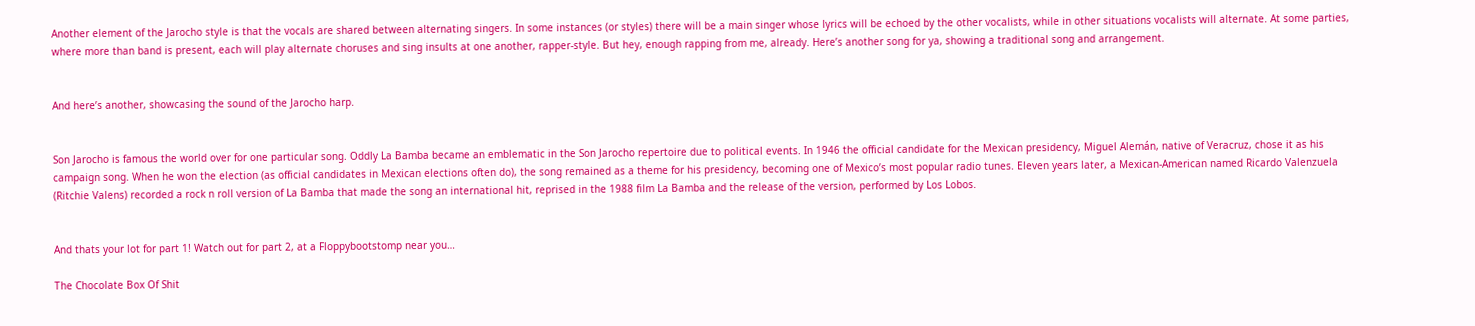Another element of the Jarocho style is that the vocals are shared between alternating singers. In some instances (or styles) there will be a main singer whose lyrics will be echoed by the other vocalists, while in other situations vocalists will alternate. At some parties, where more than band is present, each will play alternate choruses and sing insults at one another, rapper-style. But hey, enough rapping from me, already. Here’s another song for ya, showing a traditional song and arrangement.


And here’s another, showcasing the sound of the Jarocho harp.


Son Jarocho is famous the world over for one particular song. Oddly La Bamba became an emblematic in the Son Jarocho repertoire due to political events. In 1946 the official candidate for the Mexican presidency, Miguel Alemán, native of Veracruz, chose it as his campaign song. When he won the election (as official candidates in Mexican elections often do), the song remained as a theme for his presidency, becoming one of Mexico’s most popular radio tunes. Eleven years later, a Mexican-American named Ricardo Valenzuela (Ritchie Valens) recorded a rock n roll version of La Bamba that made the song an international hit, reprised in the 1988 film La Bamba and the release of the version, performed by Los Lobos.


And thats your lot for part 1! Watch out for part 2, at a Floppybootstomp near you…

The Chocolate Box Of Shit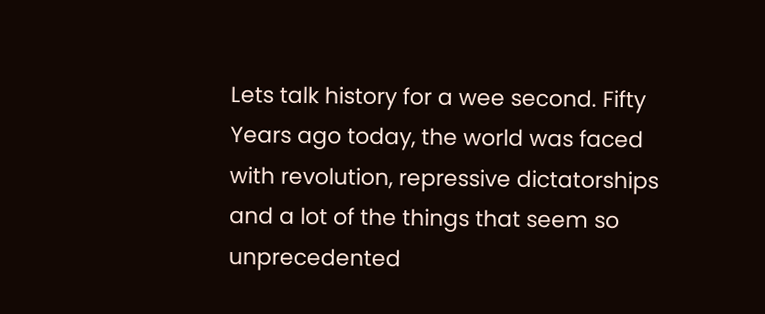Lets talk history for a wee second. Fifty Years ago today, the world was faced with revolution, repressive dictatorships and a lot of the things that seem so unprecedented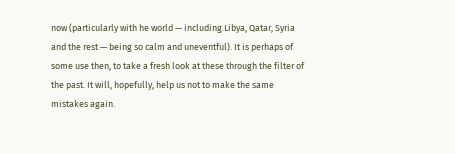now (particularly with he world — including Libya, Qatar, Syria and the rest — being so calm and uneventful). It is perhaps of some use then, to take a fresh look at these through the filter of the past. It will, hopefully, help us not to make the same mistakes again.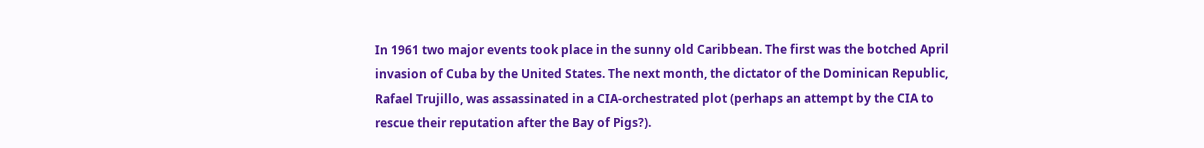In 1961 two major events took place in the sunny old Caribbean. The first was the botched April invasion of Cuba by the United States. The next month, the dictator of the Dominican Republic, Rafael Trujillo, was assassinated in a CIA-orchestrated plot (perhaps an attempt by the CIA to rescue their reputation after the Bay of Pigs?).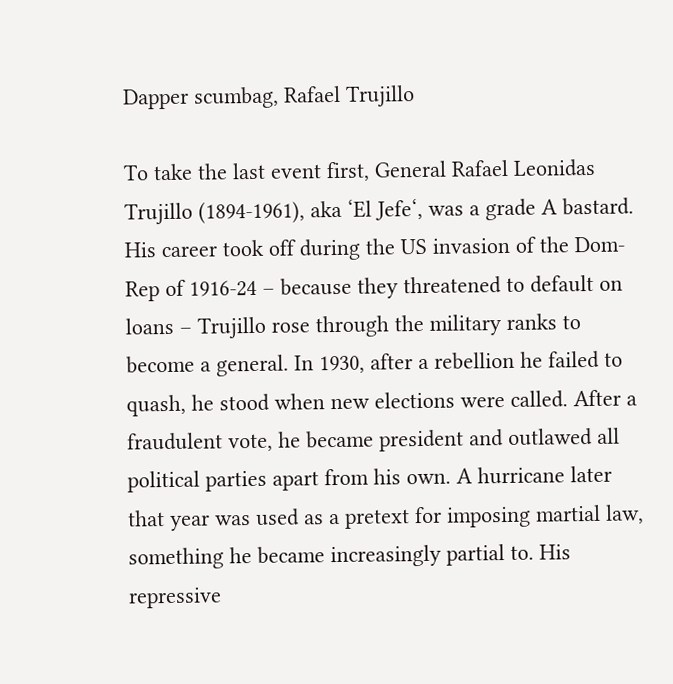Dapper scumbag, Rafael Trujillo

To take the last event first, General Rafael Leonidas Trujillo (1894-1961), aka ‘El Jefe‘, was a grade A bastard. His career took off during the US invasion of the Dom-Rep of 1916-24 – because they threatened to default on loans – Trujillo rose through the military ranks to become a general. In 1930, after a rebellion he failed to quash, he stood when new elections were called. After a fraudulent vote, he became president and outlawed all political parties apart from his own. A hurricane later that year was used as a pretext for imposing martial law, something he became increasingly partial to. His repressive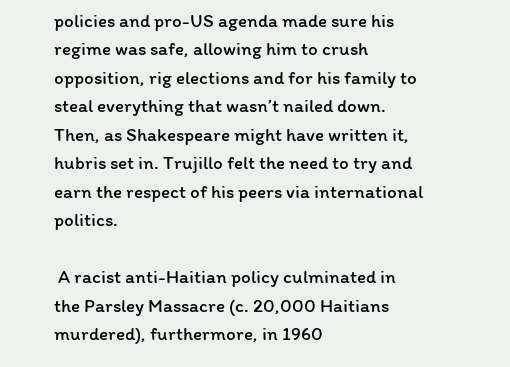policies and pro-US agenda made sure his regime was safe, allowing him to crush opposition, rig elections and for his family to steal everything that wasn’t nailed down. Then, as Shakespeare might have written it, hubris set in. Trujillo felt the need to try and earn the respect of his peers via international politics.

 A racist anti-Haitian policy culminated in the Parsley Massacre (c. 20,000 Haitians murdered), furthermore, in 1960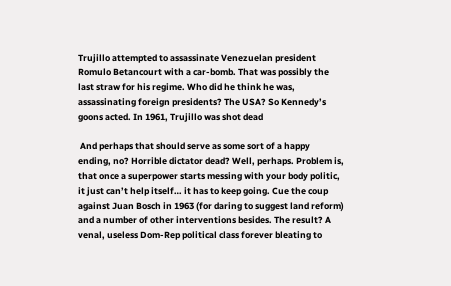Trujillo attempted to assassinate Venezuelan president Romulo Betancourt with a car-bomb. That was possibly the last straw for his regime. Who did he think he was, assassinating foreign presidents? The USA? So Kennedy’s goons acted. In 1961, Trujillo was shot dead

 And perhaps that should serve as some sort of a happy ending, no? Horrible dictator dead? Well, perhaps. Problem is, that once a superpower starts messing with your body politic, it just can’t help itself… it has to keep going. Cue the coup against Juan Bosch in 1963 (for daring to suggest land reform) and a number of other interventions besides. The result? A venal, useless Dom-Rep political class forever bleating to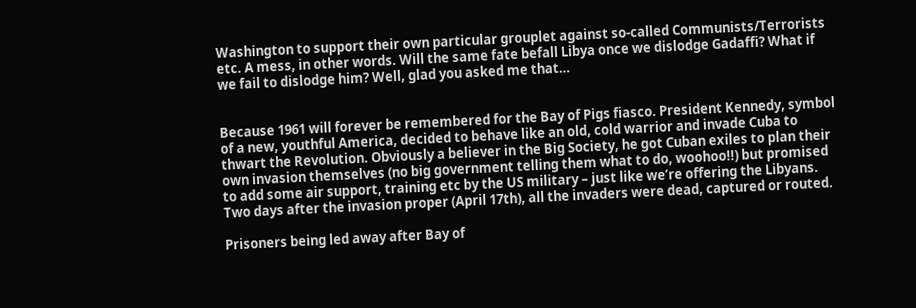Washington to support their own particular grouplet against so-called Communists/Terrorists etc. A mess, in other words. Will the same fate befall Libya once we dislodge Gadaffi? What if we fail to dislodge him? Well, glad you asked me that…


Because 1961 will forever be remembered for the Bay of Pigs fiasco. President Kennedy, symbol of a new, youthful America, decided to behave like an old, cold warrior and invade Cuba to thwart the Revolution. Obviously a believer in the Big Society, he got Cuban exiles to plan their own invasion themselves (no big government telling them what to do, woohoo!!) but promised to add some air support, training etc by the US military – just like we’re offering the Libyans. Two days after the invasion proper (April 17th), all the invaders were dead, captured or routed.

Prisoners being led away after Bay of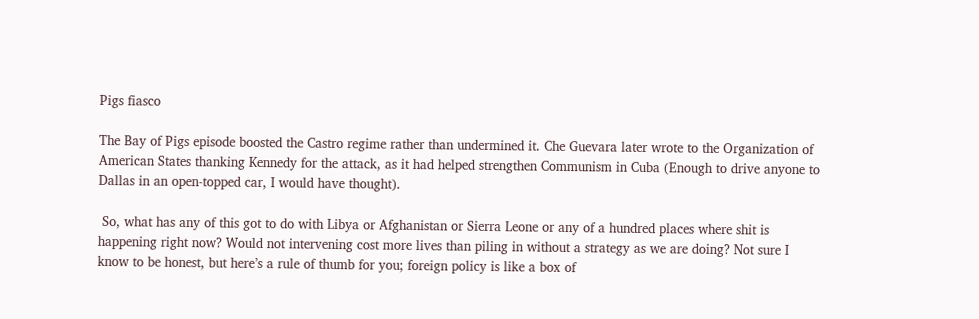Pigs fiasco

The Bay of Pigs episode boosted the Castro regime rather than undermined it. Che Guevara later wrote to the Organization of American States thanking Kennedy for the attack, as it had helped strengthen Communism in Cuba (Enough to drive anyone to Dallas in an open-topped car, I would have thought).

 So, what has any of this got to do with Libya or Afghanistan or Sierra Leone or any of a hundred places where shit is happening right now? Would not intervening cost more lives than piling in without a strategy as we are doing? Not sure I know to be honest, but here’s a rule of thumb for you; foreign policy is like a box of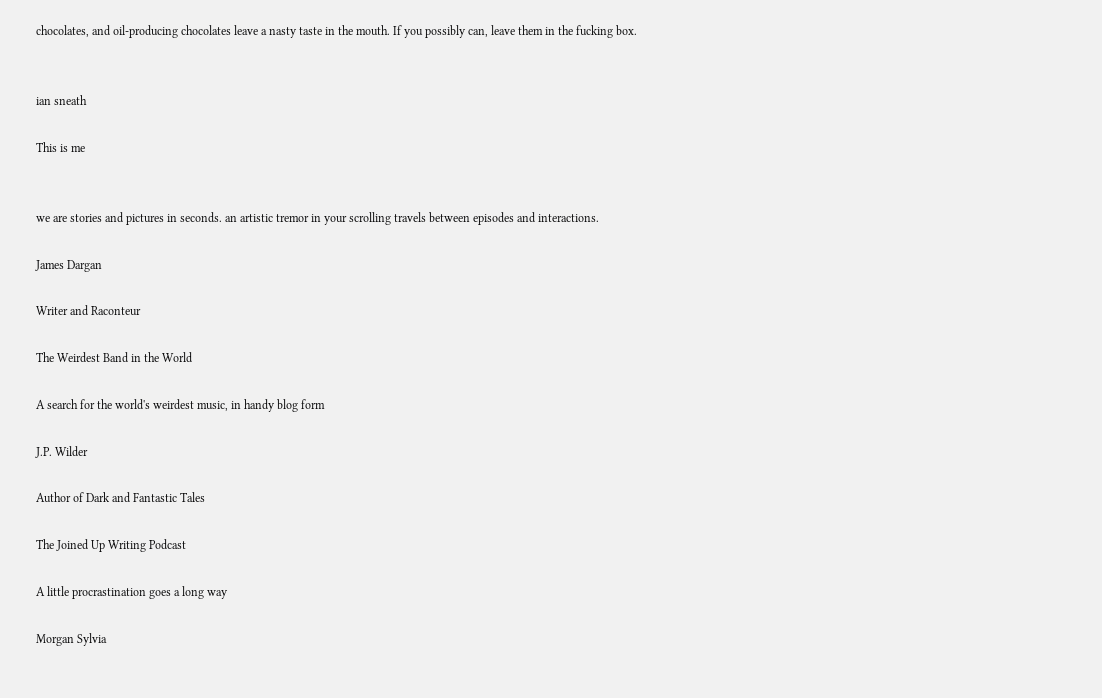chocolates, and oil-producing chocolates leave a nasty taste in the mouth. If you possibly can, leave them in the fucking box.


ian sneath

This is me


we are stories and pictures in seconds. an artistic tremor in your scrolling travels between episodes and interactions.

James Dargan

Writer and Raconteur

The Weirdest Band in the World

A search for the world's weirdest music, in handy blog form

J.P. Wilder

Author of Dark and Fantastic Tales

The Joined Up Writing Podcast

A little procrastination goes a long way

Morgan Sylvia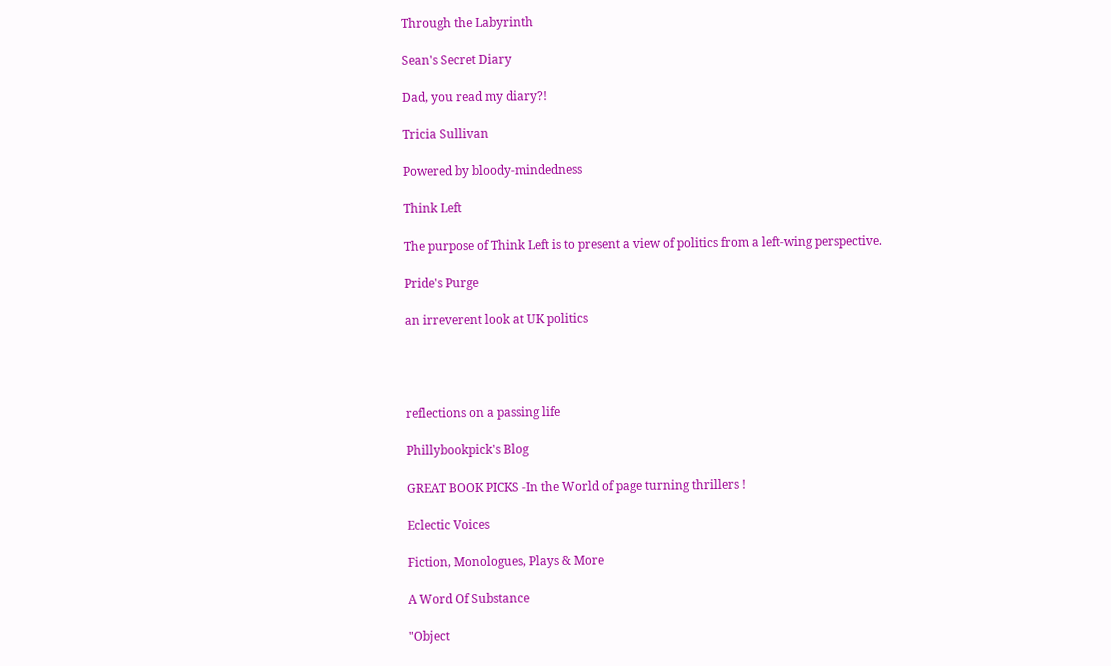Through the Labyrinth

Sean's Secret Diary

Dad, you read my diary?!

Tricia Sullivan

Powered by bloody-mindedness

Think Left

The purpose of Think Left is to present a view of politics from a left-wing perspective.

Pride's Purge

an irreverent look at UK politics




reflections on a passing life

Phillybookpick's Blog

GREAT BOOK PICKS -In the World of page turning thrillers !

Eclectic Voices

Fiction, Monologues, Plays & More

A Word Of Substance

"Object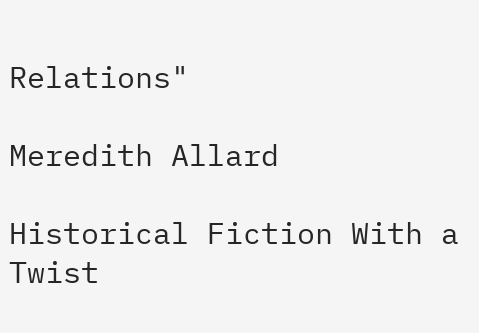Relations"

Meredith Allard

Historical Fiction With a Twist